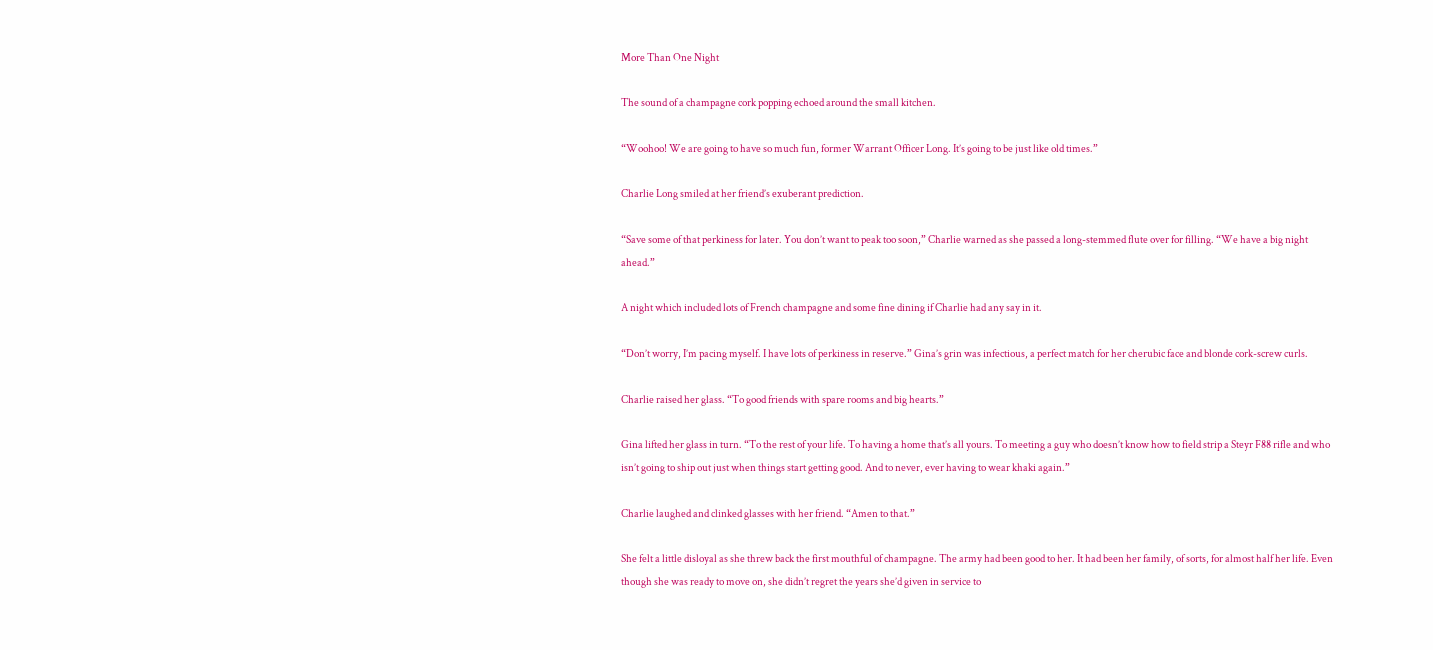More Than One Night

The sound of a champagne cork popping echoed around the small kitchen.

“Woohoo! We are going to have so much fun, former Warrant Officer Long. It’s going to be just like old times.”

Charlie Long smiled at her friend’s exuberant prediction.

“Save some of that perkiness for later. You don’t want to peak too soon,” Charlie warned as she passed a long-stemmed flute over for filling. “We have a big night ahead.”

A night which included lots of French champagne and some fine dining if Charlie had any say in it.

“Don’t worry, I’m pacing myself. I have lots of perkiness in reserve.” Gina’s grin was infectious, a perfect match for her cherubic face and blonde cork-screw curls.

Charlie raised her glass. “To good friends with spare rooms and big hearts.”

Gina lifted her glass in turn. “To the rest of your life. To having a home that’s all yours. To meeting a guy who doesn’t know how to field strip a Steyr F88 rifle and who isn’t going to ship out just when things start getting good. And to never, ever having to wear khaki again.”

Charlie laughed and clinked glasses with her friend. “Amen to that.”

She felt a little disloyal as she threw back the first mouthful of champagne. The army had been good to her. It had been her family, of sorts, for almost half her life. Even though she was ready to move on, she didn’t regret the years she’d given in service to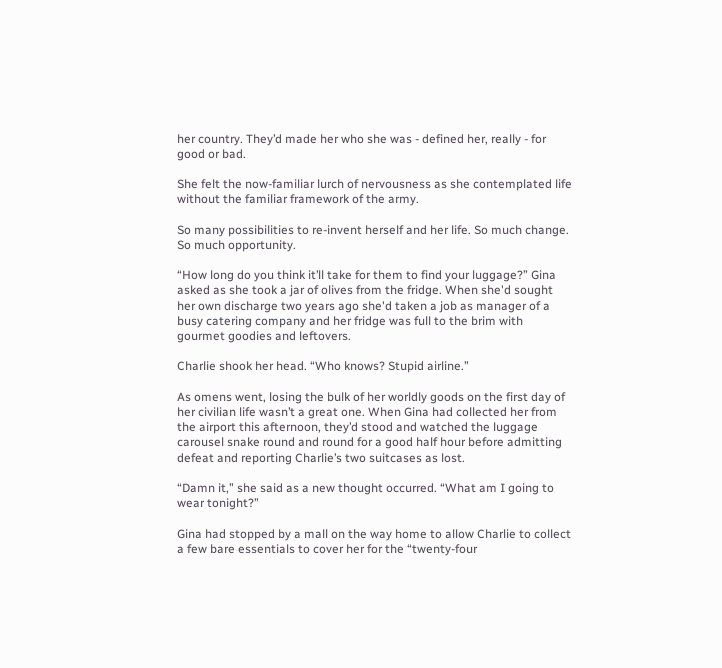her country. They’d made her who she was - defined her, really - for good or bad.

She felt the now-familiar lurch of nervousness as she contemplated life without the familiar framework of the army.

So many possibilities to re-invent herself and her life. So much change. So much opportunity.

“How long do you think it’ll take for them to find your luggage?” Gina asked as she took a jar of olives from the fridge. When she'd sought her own discharge two years ago she'd taken a job as manager of a busy catering company and her fridge was full to the brim with gourmet goodies and leftovers.

Charlie shook her head. “Who knows? Stupid airline.”

As omens went, losing the bulk of her worldly goods on the first day of her civilian life wasn’t a great one. When Gina had collected her from the airport this afternoon, they’d stood and watched the luggage carousel snake round and round for a good half hour before admitting defeat and reporting Charlie’s two suitcases as lost.

“Damn it,” she said as a new thought occurred. “What am I going to wear tonight?”

Gina had stopped by a mall on the way home to allow Charlie to collect a few bare essentials to cover her for the “twenty-four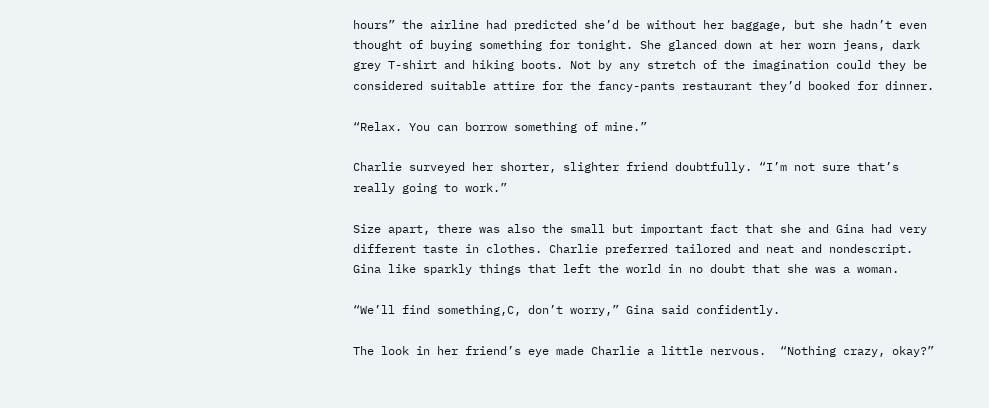hours” the airline had predicted she’d be without her baggage, but she hadn’t even thought of buying something for tonight. She glanced down at her worn jeans, dark grey T-shirt and hiking boots. Not by any stretch of the imagination could they be considered suitable attire for the fancy-pants restaurant they’d booked for dinner.

“Relax. You can borrow something of mine.”

Charlie surveyed her shorter, slighter friend doubtfully. “I’m not sure that’s really going to work.”

Size apart, there was also the small but important fact that she and Gina had very different taste in clothes. Charlie preferred tailored and neat and nondescript. Gina like sparkly things that left the world in no doubt that she was a woman.

“We’ll find something,C, don’t worry,” Gina said confidently.

The look in her friend’s eye made Charlie a little nervous.  “Nothing crazy, okay?”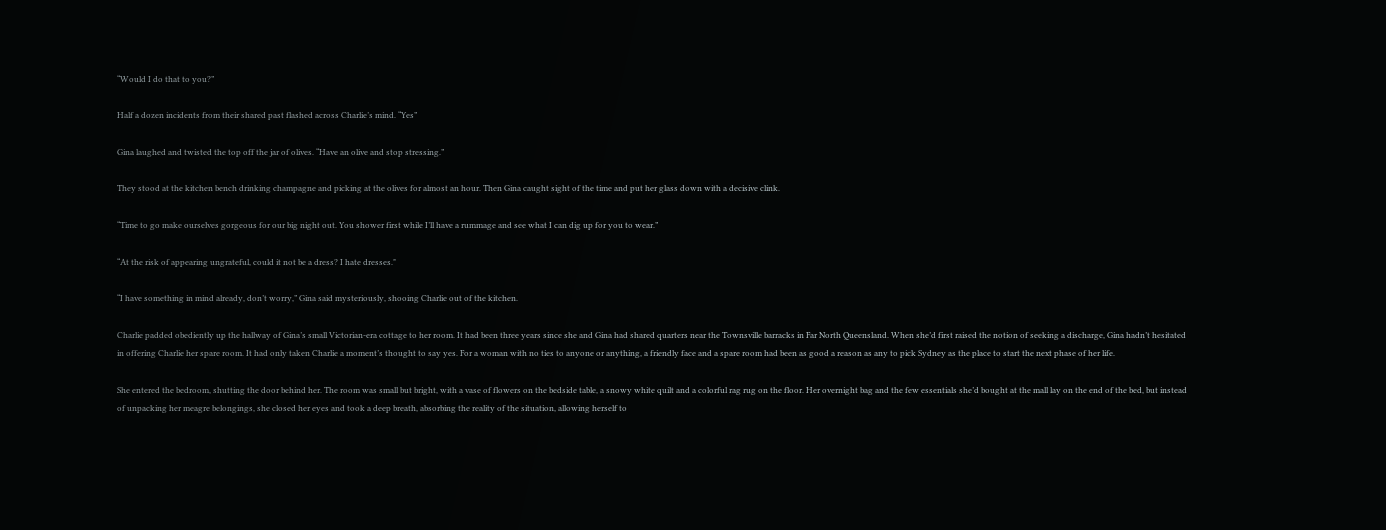“Would I do that to you?”

Half a dozen incidents from their shared past flashed across Charlie’s mind. “Yes”

Gina laughed and twisted the top off the jar of olives. “Have an olive and stop stressing.”

They stood at the kitchen bench drinking champagne and picking at the olives for almost an hour. Then Gina caught sight of the time and put her glass down with a decisive clink.

“Time to go make ourselves gorgeous for our big night out. You shower first while I’ll have a rummage and see what I can dig up for you to wear.”

“At the risk of appearing ungrateful, could it not be a dress? I hate dresses."

“I have something in mind already, don’t worry,” Gina said mysteriously, shooing Charlie out of the kitchen.

Charlie padded obediently up the hallway of Gina’s small Victorian-era cottage to her room. It had been three years since she and Gina had shared quarters near the Townsville barracks in Far North Queensland. When she’d first raised the notion of seeking a discharge, Gina hadn’t hesitated in offering Charlie her spare room. It had only taken Charlie a moment’s thought to say yes. For a woman with no ties to anyone or anything, a friendly face and a spare room had been as good a reason as any to pick Sydney as the place to start the next phase of her life.

She entered the bedroom, shutting the door behind her. The room was small but bright, with a vase of flowers on the bedside table, a snowy white quilt and a colorful rag rug on the floor. Her overnight bag and the few essentials she’d bought at the mall lay on the end of the bed, but instead of unpacking her meagre belongings, she closed her eyes and took a deep breath, absorbing the reality of the situation, allowing herself to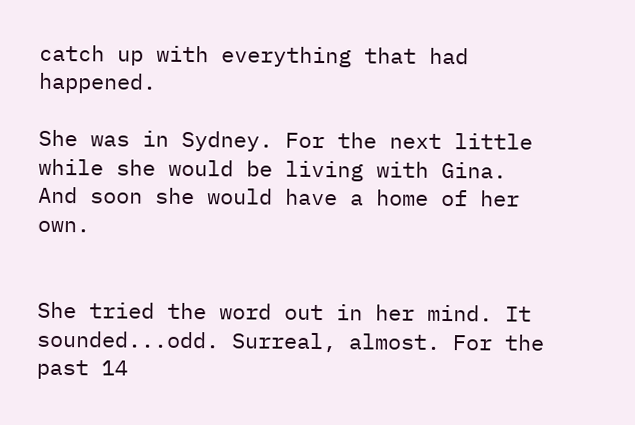catch up with everything that had happened.

She was in Sydney. For the next little while she would be living with Gina. And soon she would have a home of her own.


She tried the word out in her mind. It sounded...odd. Surreal, almost. For the past 14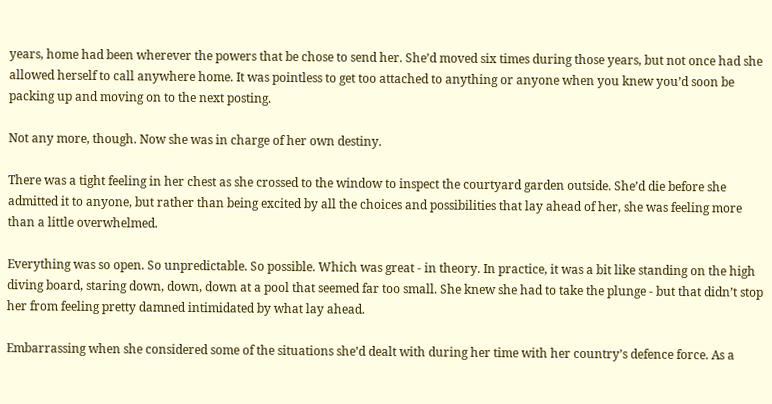years, home had been wherever the powers that be chose to send her. She’d moved six times during those years, but not once had she allowed herself to call anywhere home. It was pointless to get too attached to anything or anyone when you knew you’d soon be packing up and moving on to the next posting.

Not any more, though. Now she was in charge of her own destiny.

There was a tight feeling in her chest as she crossed to the window to inspect the courtyard garden outside. She’d die before she admitted it to anyone, but rather than being excited by all the choices and possibilities that lay ahead of her, she was feeling more than a little overwhelmed.

Everything was so open. So unpredictable. So possible. Which was great - in theory. In practice, it was a bit like standing on the high diving board, staring down, down, down at a pool that seemed far too small. She knew she had to take the plunge - but that didn’t stop her from feeling pretty damned intimidated by what lay ahead.

Embarrassing when she considered some of the situations she’d dealt with during her time with her country’s defence force. As a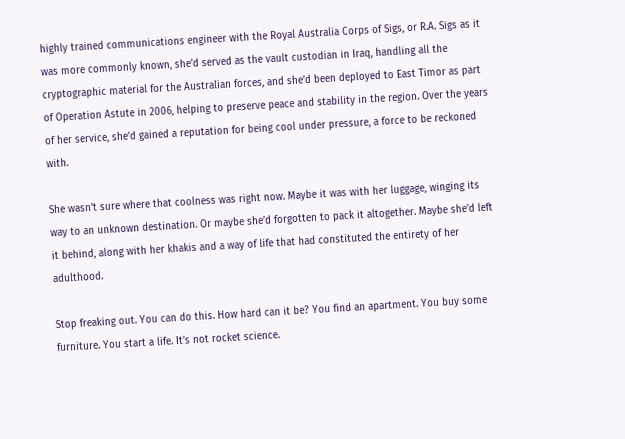highly trained communications engineer with the Royal Australia Corps of Sigs, or R.A. Sigs as it was more commonly known, she’d served as the vault custodian in Iraq, handling all the cryptographic material for the Australian forces, and she’d been deployed to East Timor as part of Operation Astute in 2006, helping to preserve peace and stability in the region. Over the years of her service, she’d gained a reputation for being cool under pressure, a force to be reckoned with.

She wasn’t sure where that coolness was right now. Maybe it was with her luggage, winging its way to an unknown destination. Or maybe she’d forgotten to pack it altogether. Maybe she’d left it behind, along with her khakis and a way of life that had constituted the entirety of her adulthood.

Stop freaking out. You can do this. How hard can it be? You find an apartment. You buy some furniture. You start a life. It’s not rocket science.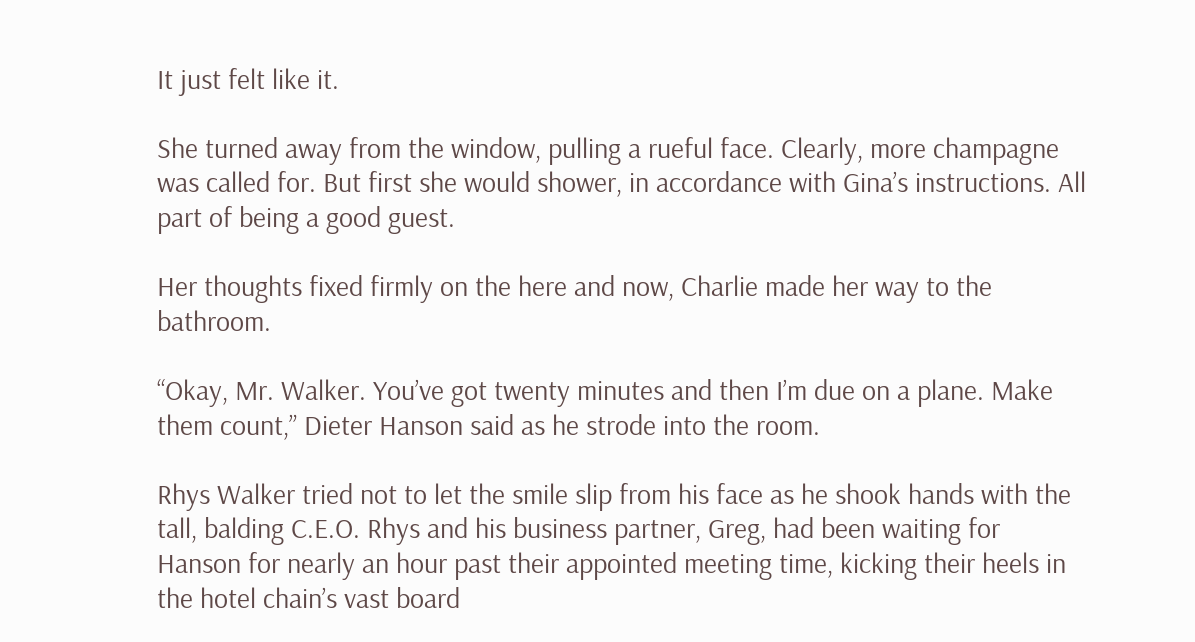It just felt like it.

She turned away from the window, pulling a rueful face. Clearly, more champagne was called for. But first she would shower, in accordance with Gina’s instructions. All part of being a good guest.

Her thoughts fixed firmly on the here and now, Charlie made her way to the bathroom.

“Okay, Mr. Walker. You’ve got twenty minutes and then I’m due on a plane. Make them count,” Dieter Hanson said as he strode into the room.

Rhys Walker tried not to let the smile slip from his face as he shook hands with the tall, balding C.E.O. Rhys and his business partner, Greg, had been waiting for Hanson for nearly an hour past their appointed meeting time, kicking their heels in the hotel chain’s vast board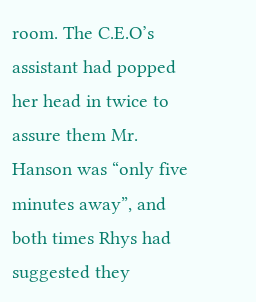room. The C.E.O’s assistant had popped her head in twice to assure them Mr. Hanson was “only five minutes away”, and both times Rhys had suggested they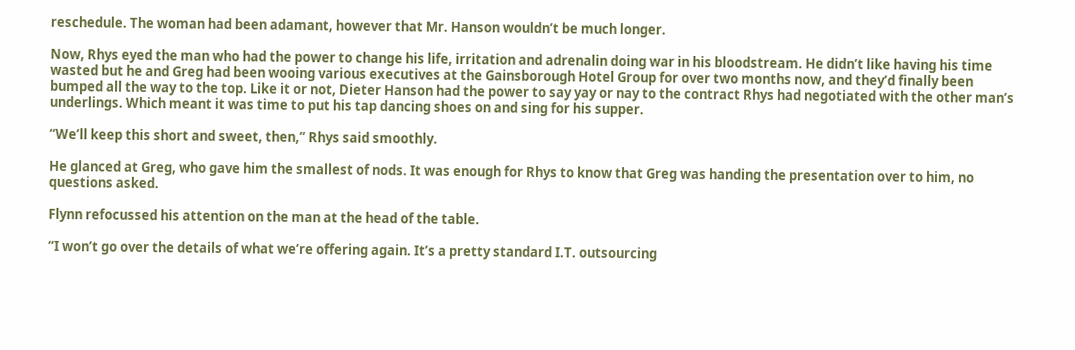reschedule. The woman had been adamant, however that Mr. Hanson wouldn’t be much longer.

Now, Rhys eyed the man who had the power to change his life, irritation and adrenalin doing war in his bloodstream. He didn’t like having his time wasted but he and Greg had been wooing various executives at the Gainsborough Hotel Group for over two months now, and they’d finally been bumped all the way to the top. Like it or not, Dieter Hanson had the power to say yay or nay to the contract Rhys had negotiated with the other man’s underlings. Which meant it was time to put his tap dancing shoes on and sing for his supper.

“We’ll keep this short and sweet, then,” Rhys said smoothly.

He glanced at Greg, who gave him the smallest of nods. It was enough for Rhys to know that Greg was handing the presentation over to him, no questions asked.

Flynn refocussed his attention on the man at the head of the table.

“I won’t go over the details of what we’re offering again. It’s a pretty standard I.T. outsourcing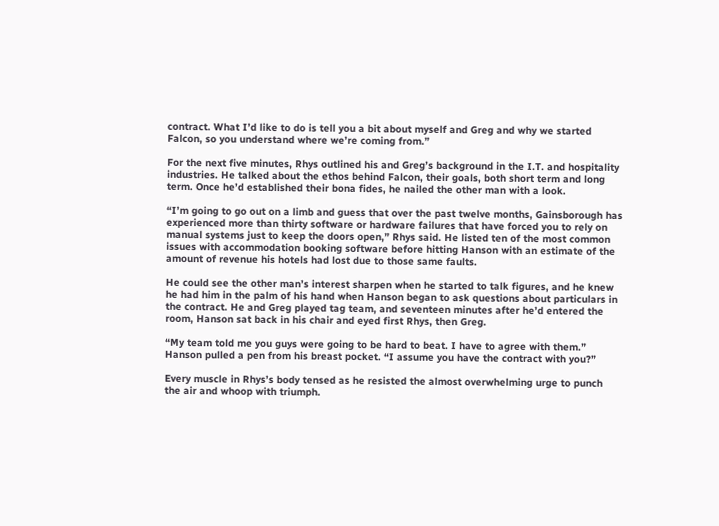contract. What I’d like to do is tell you a bit about myself and Greg and why we started Falcon, so you understand where we’re coming from.”

For the next five minutes, Rhys outlined his and Greg’s background in the I.T. and hospitality industries. He talked about the ethos behind Falcon, their goals, both short term and long term. Once he’d established their bona fides, he nailed the other man with a look.

“I’m going to go out on a limb and guess that over the past twelve months, Gainsborough has experienced more than thirty software or hardware failures that have forced you to rely on manual systems just to keep the doors open,” Rhys said. He listed ten of the most common issues with accommodation booking software before hitting Hanson with an estimate of the amount of revenue his hotels had lost due to those same faults.

He could see the other man’s interest sharpen when he started to talk figures, and he knew he had him in the palm of his hand when Hanson began to ask questions about particulars in the contract. He and Greg played tag team, and seventeen minutes after he’d entered the room, Hanson sat back in his chair and eyed first Rhys, then Greg.

“My team told me you guys were going to be hard to beat. I have to agree with them.” Hanson pulled a pen from his breast pocket. “I assume you have the contract with you?”

Every muscle in Rhys’s body tensed as he resisted the almost overwhelming urge to punch the air and whoop with triumph.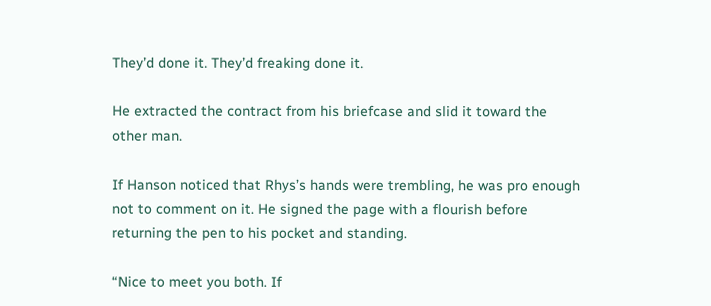They’d done it. They’d freaking done it.

He extracted the contract from his briefcase and slid it toward the other man.

If Hanson noticed that Rhys’s hands were trembling, he was pro enough not to comment on it. He signed the page with a flourish before returning the pen to his pocket and standing.

“Nice to meet you both. If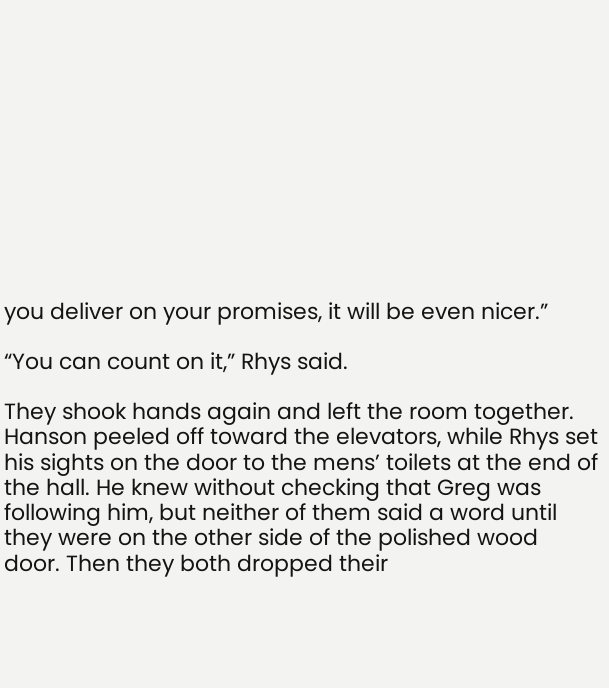you deliver on your promises, it will be even nicer.”

“You can count on it,” Rhys said.

They shook hands again and left the room together. Hanson peeled off toward the elevators, while Rhys set his sights on the door to the mens’ toilets at the end of the hall. He knew without checking that Greg was following him, but neither of them said a word until they were on the other side of the polished wood door. Then they both dropped their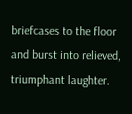briefcases to the floor and burst into relieved, triumphant laughter.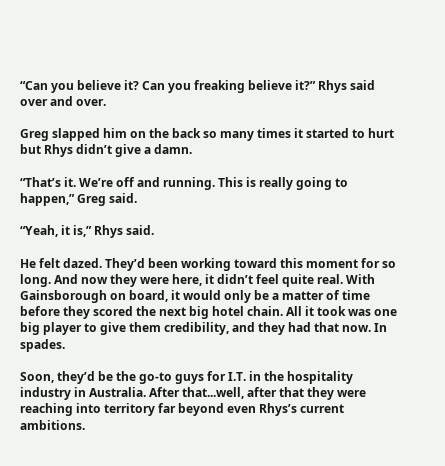“Can you believe it? Can you freaking believe it?” Rhys said over and over.

Greg slapped him on the back so many times it started to hurt but Rhys didn’t give a damn.

“That’s it. We’re off and running. This is really going to happen,” Greg said.

“Yeah, it is,” Rhys said.

He felt dazed. They’d been working toward this moment for so long. And now they were here, it didn’t feel quite real. With Gainsborough on board, it would only be a matter of time before they scored the next big hotel chain. All it took was one big player to give them credibility, and they had that now. In spades.

Soon, they’d be the go-to guys for I.T. in the hospitality industry in Australia. After that...well, after that they were reaching into territory far beyond even Rhys’s current ambitions.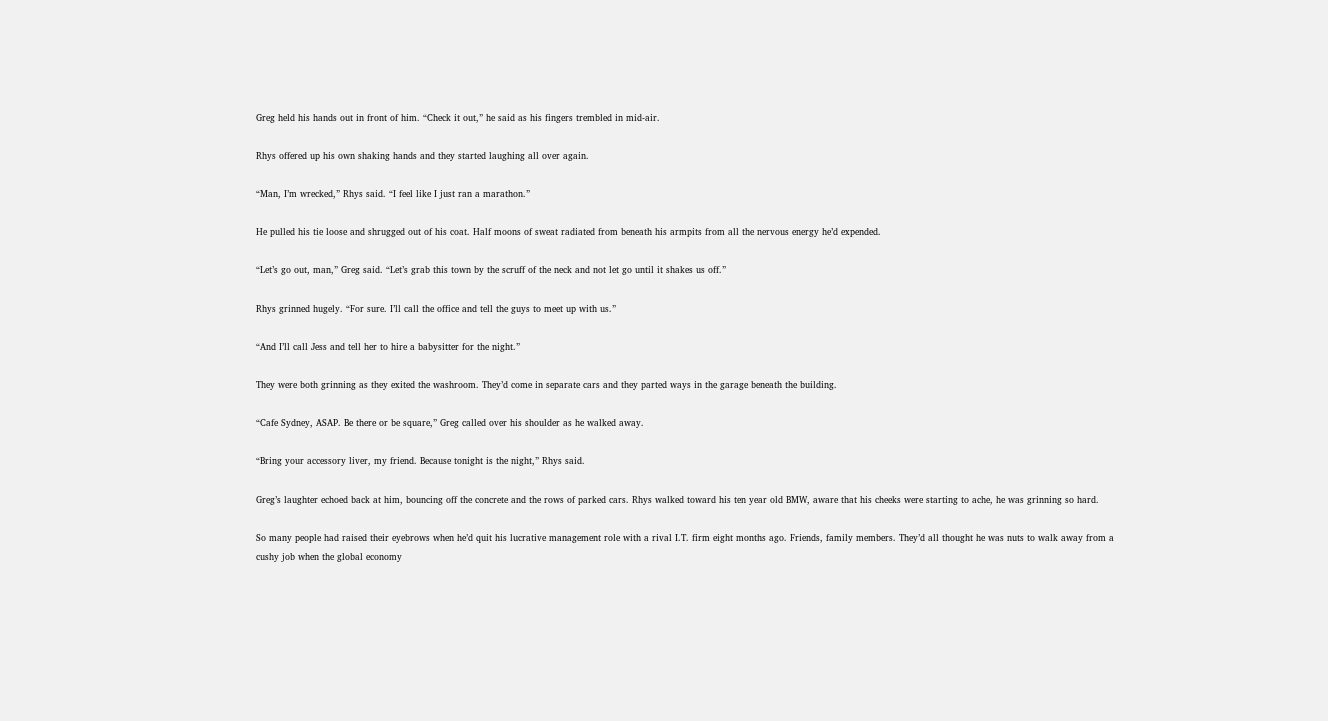Greg held his hands out in front of him. “Check it out,” he said as his fingers trembled in mid-air.

Rhys offered up his own shaking hands and they started laughing all over again.

“Man, I’m wrecked,” Rhys said. “I feel like I just ran a marathon.”

He pulled his tie loose and shrugged out of his coat. Half moons of sweat radiated from beneath his armpits from all the nervous energy he’d expended.

“Let’s go out, man,” Greg said. “Let’s grab this town by the scruff of the neck and not let go until it shakes us off.”

Rhys grinned hugely. “For sure. I’ll call the office and tell the guys to meet up with us.”

“And I’ll call Jess and tell her to hire a babysitter for the night.”

They were both grinning as they exited the washroom. They’d come in separate cars and they parted ways in the garage beneath the building.

“Cafe Sydney, ASAP. Be there or be square,” Greg called over his shoulder as he walked away.

“Bring your accessory liver, my friend. Because tonight is the night,” Rhys said.

Greg’s laughter echoed back at him, bouncing off the concrete and the rows of parked cars. Rhys walked toward his ten year old BMW, aware that his cheeks were starting to ache, he was grinning so hard.

So many people had raised their eyebrows when he’d quit his lucrative management role with a rival I.T. firm eight months ago. Friends, family members. They’d all thought he was nuts to walk away from a cushy job when the global economy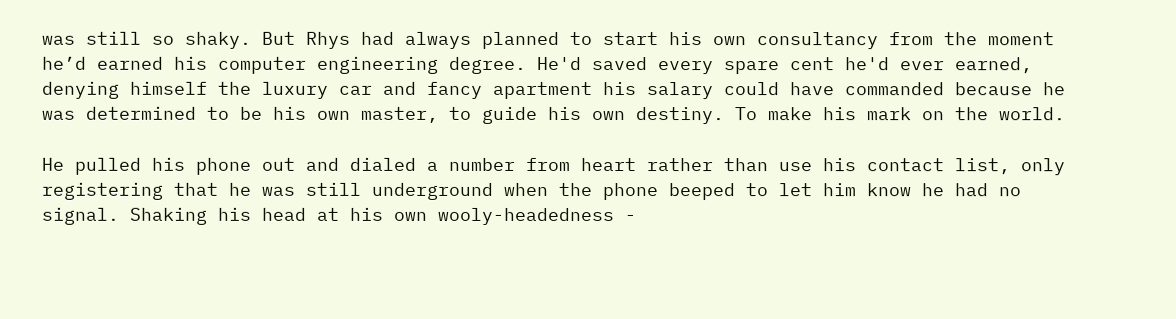was still so shaky. But Rhys had always planned to start his own consultancy from the moment he’d earned his computer engineering degree. He'd saved every spare cent he'd ever earned, denying himself the luxury car and fancy apartment his salary could have commanded because he was determined to be his own master, to guide his own destiny. To make his mark on the world.

He pulled his phone out and dialed a number from heart rather than use his contact list, only registering that he was still underground when the phone beeped to let him know he had no signal. Shaking his head at his own wooly-headedness -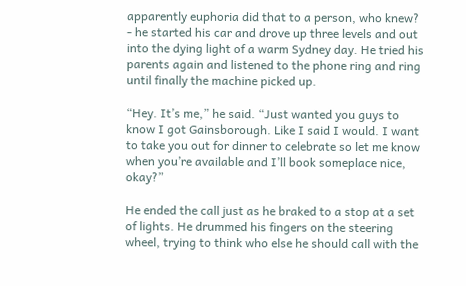apparently euphoria did that to a person, who knew? - he started his car and drove up three levels and out into the dying light of a warm Sydney day. He tried his parents again and listened to the phone ring and ring until finally the machine picked up.

“Hey. It’s me,” he said. “Just wanted you guys to know I got Gainsborough. Like I said I would. I want to take you out for dinner to celebrate so let me know when you’re available and I’ll book someplace nice, okay?”

He ended the call just as he braked to a stop at a set of lights. He drummed his fingers on the steering wheel, trying to think who else he should call with the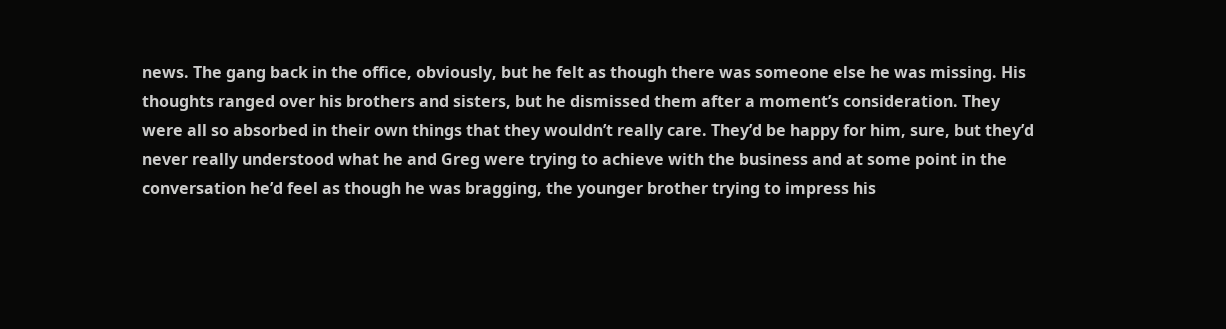news. The gang back in the office, obviously, but he felt as though there was someone else he was missing. His thoughts ranged over his brothers and sisters, but he dismissed them after a moment’s consideration. They were all so absorbed in their own things that they wouldn’t really care. They’d be happy for him, sure, but they’d never really understood what he and Greg were trying to achieve with the business and at some point in the conversation he’d feel as though he was bragging, the younger brother trying to impress his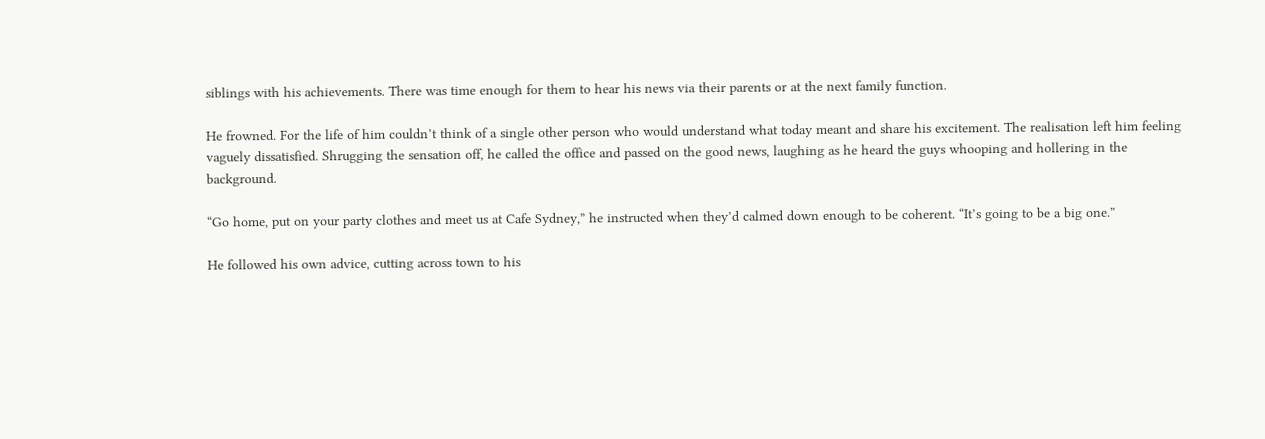siblings with his achievements. There was time enough for them to hear his news via their parents or at the next family function.

He frowned. For the life of him couldn’t think of a single other person who would understand what today meant and share his excitement. The realisation left him feeling vaguely dissatisfied. Shrugging the sensation off, he called the office and passed on the good news, laughing as he heard the guys whooping and hollering in the background.

“Go home, put on your party clothes and meet us at Cafe Sydney,” he instructed when they’d calmed down enough to be coherent. “It’s going to be a big one.”

He followed his own advice, cutting across town to his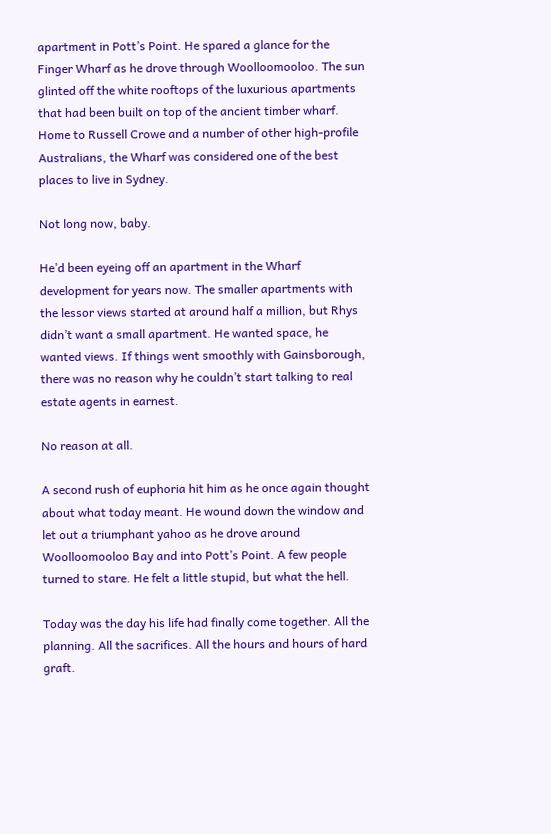apartment in Pott’s Point. He spared a glance for the Finger Wharf as he drove through Woolloomooloo. The sun glinted off the white rooftops of the luxurious apartments that had been built on top of the ancient timber wharf. Home to Russell Crowe and a number of other high-profile Australians, the Wharf was considered one of the best places to live in Sydney.

Not long now, baby.

He’d been eyeing off an apartment in the Wharf development for years now. The smaller apartments with the lessor views started at around half a million, but Rhys didn’t want a small apartment. He wanted space, he wanted views. If things went smoothly with Gainsborough, there was no reason why he couldn’t start talking to real estate agents in earnest.

No reason at all.

A second rush of euphoria hit him as he once again thought about what today meant. He wound down the window and let out a triumphant yahoo as he drove around Woolloomooloo Bay and into Pott’s Point. A few people turned to stare. He felt a little stupid, but what the hell.

Today was the day his life had finally come together. All the planning. All the sacrifices. All the hours and hours of hard graft.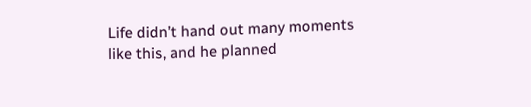Life didn’t hand out many moments like this, and he planned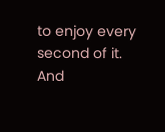to enjoy every second of it. And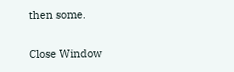then some.

Close Window